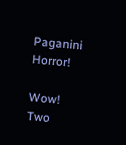Paganini Horror!

Wow! Two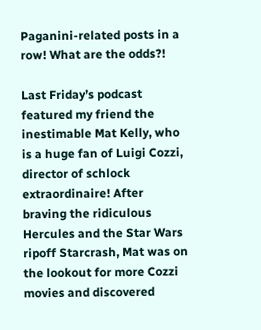Paganini-related posts in a row! What are the odds?!

Last Friday’s podcast featured my friend the inestimable Mat Kelly, who is a huge fan of Luigi Cozzi, director of schlock extraordinaire! After braving the ridiculous Hercules and the Star Wars ripoff Starcrash, Mat was on the lookout for more Cozzi movies and discovered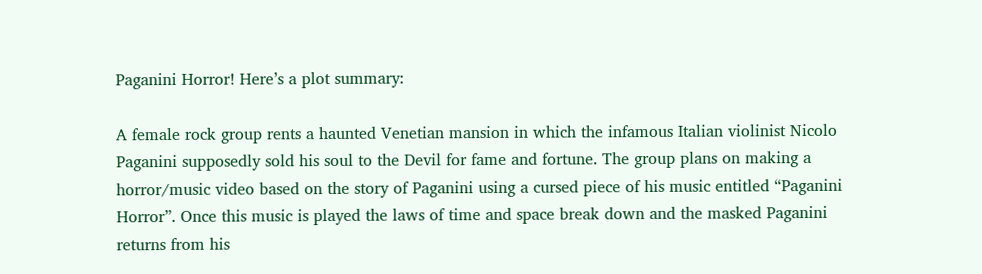Paganini Horror! Here’s a plot summary:

A female rock group rents a haunted Venetian mansion in which the infamous Italian violinist Nicolo Paganini supposedly sold his soul to the Devil for fame and fortune. The group plans on making a horror/music video based on the story of Paganini using a cursed piece of his music entitled “Paganini Horror”. Once this music is played the laws of time and space break down and the masked Paganini returns from his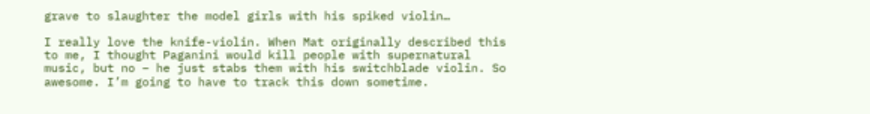grave to slaughter the model girls with his spiked violin…

I really love the knife-violin. When Mat originally described this to me, I thought Paganini would kill people with supernatural music, but no – he just stabs them with his switchblade violin. So awesome. I’m going to have to track this down sometime.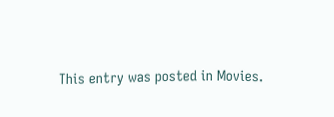This entry was posted in Movies.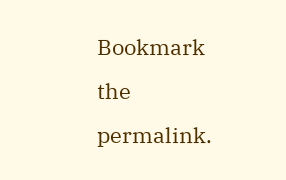Bookmark the permalink.